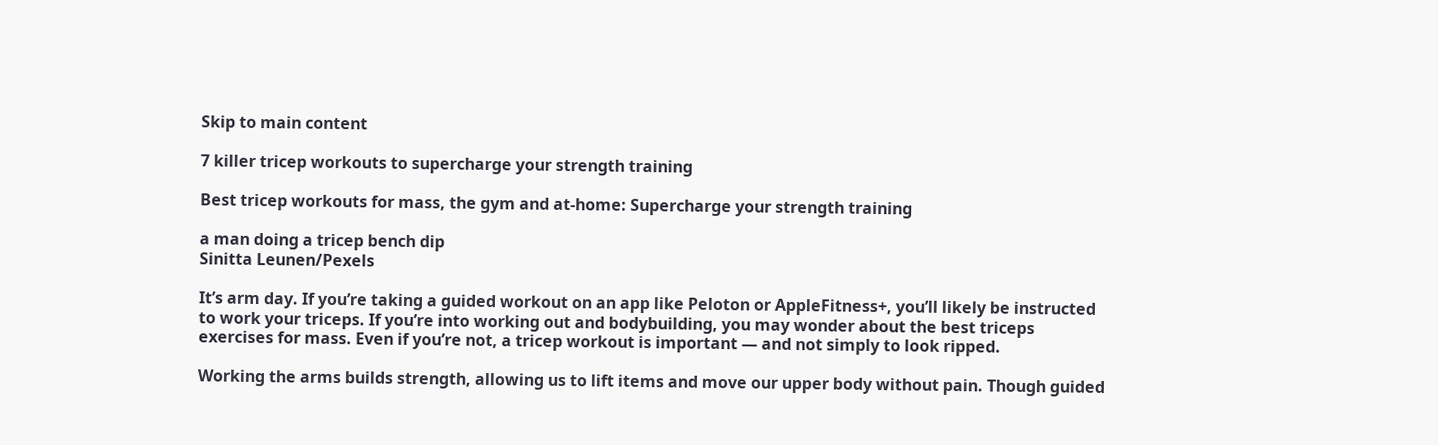Skip to main content

7 killer tricep workouts to supercharge your strength training

Best tricep workouts for mass, the gym and at-home: Supercharge your strength training

a man doing a tricep bench dip
Sinitta Leunen/Pexels

It’s arm day. If you’re taking a guided workout on an app like Peloton or AppleFitness+, you’ll likely be instructed to work your triceps. If you’re into working out and bodybuilding, you may wonder about the best triceps exercises for mass. Even if you’re not, a tricep workout is important — and not simply to look ripped.

Working the arms builds strength, allowing us to lift items and move our upper body without pain. Though guided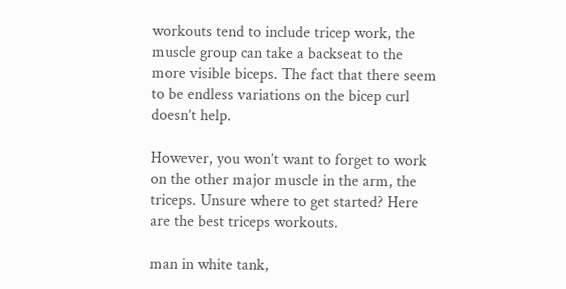workouts tend to include tricep work, the muscle group can take a backseat to the more visible biceps. The fact that there seem to be endless variations on the bicep curl doesn’t help.

However, you won’t want to forget to work on the other major muscle in the arm, the triceps. Unsure where to get started? Here are the best triceps workouts.

man in white tank,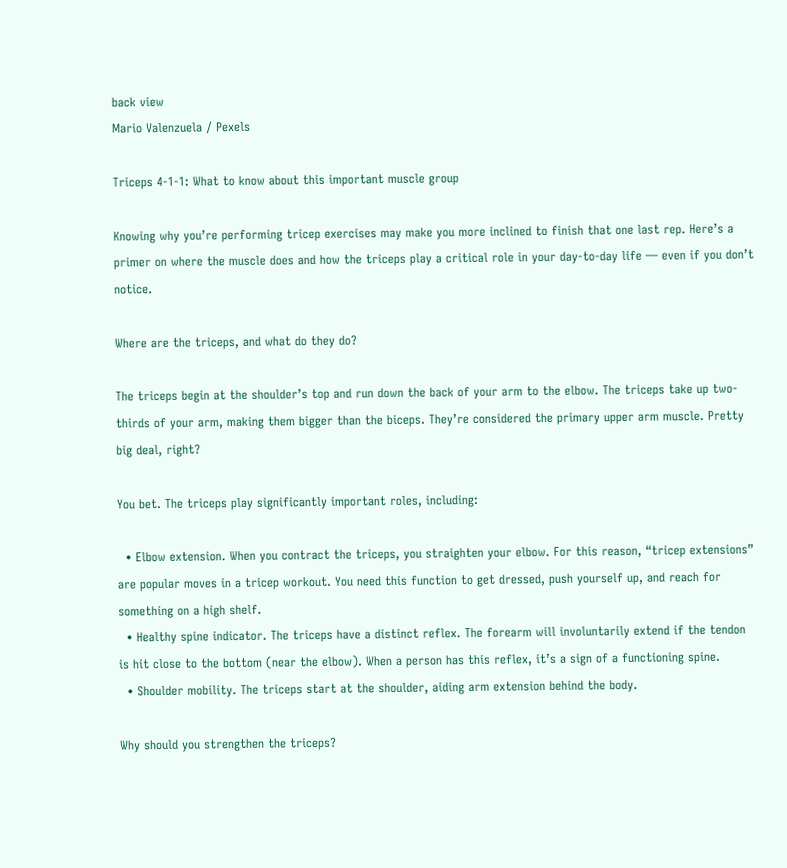back view
Mario Valenzuela / Pexels

Triceps 4-1-1: What to know about this important muscle group

Knowing why you’re performing tricep exercises may make you more inclined to finish that one last rep. Here’s a primer on where the muscle does and how the triceps play a critical role in your day-to-day life — even if you don’t notice.

Where are the triceps, and what do they do?

The triceps begin at the shoulder’s top and run down the back of your arm to the elbow. The triceps take up two-thirds of your arm, making them bigger than the biceps. They’re considered the primary upper arm muscle. Pretty big deal, right?

You bet. The triceps play significantly important roles, including:

  • Elbow extension. When you contract the triceps, you straighten your elbow. For this reason, “tricep extensions” are popular moves in a tricep workout. You need this function to get dressed, push yourself up, and reach for something on a high shelf.
  • Healthy spine indicator. The triceps have a distinct reflex. The forearm will involuntarily extend if the tendon is hit close to the bottom (near the elbow). When a person has this reflex, it’s a sign of a functioning spine.
  • Shoulder mobility. The triceps start at the shoulder, aiding arm extension behind the body.

Why should you strengthen the triceps?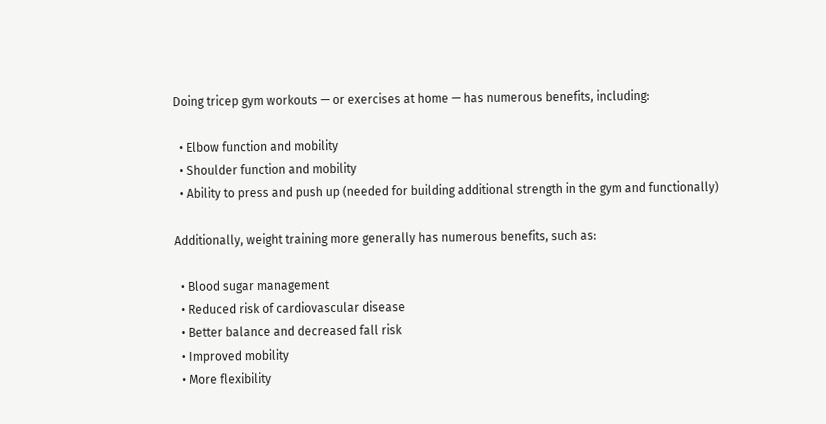Doing tricep gym workouts — or exercises at home — has numerous benefits, including:

  • Elbow function and mobility
  • Shoulder function and mobility
  • Ability to press and push up (needed for building additional strength in the gym and functionally)

Additionally, weight training more generally has numerous benefits, such as:

  • Blood sugar management
  • Reduced risk of cardiovascular disease
  • Better balance and decreased fall risk
  • Improved mobility
  • More flexibility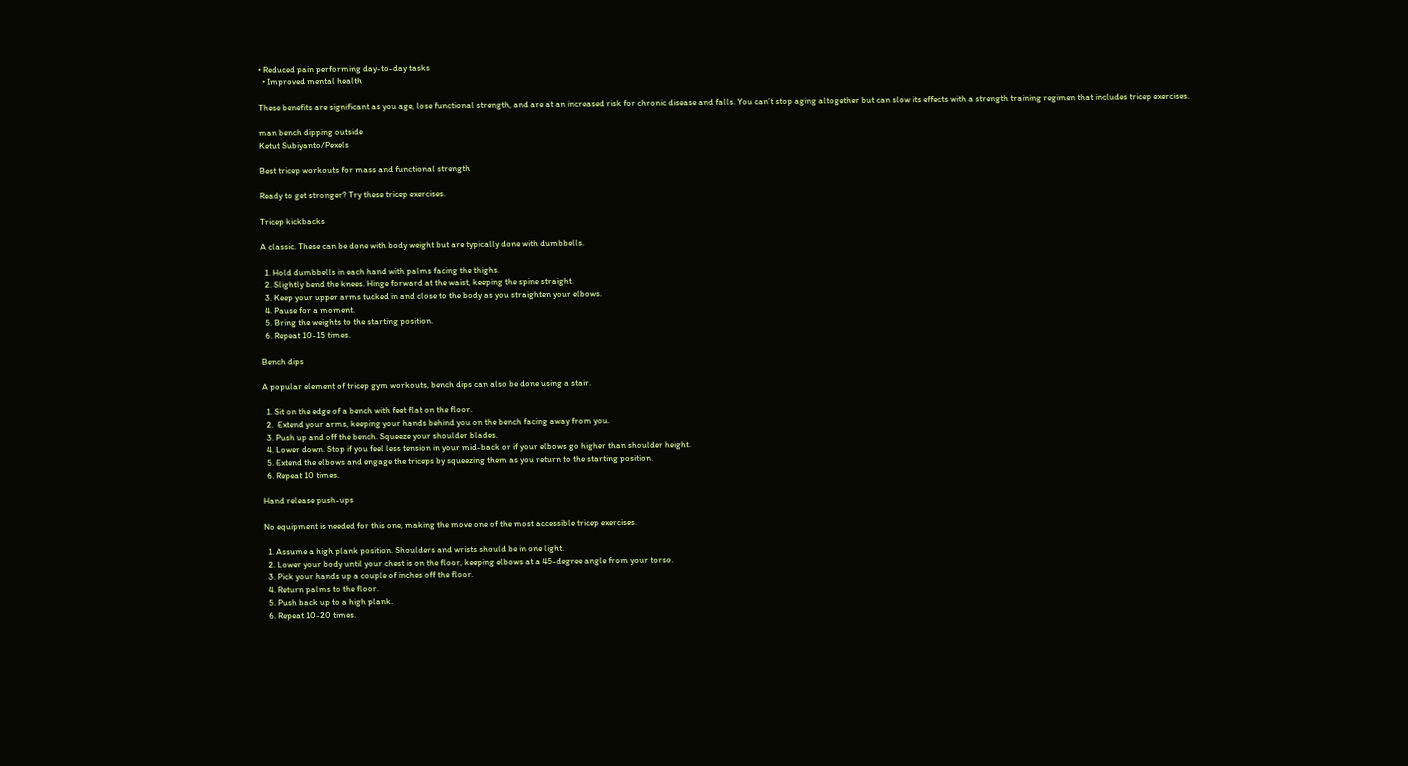• Reduced pain performing day-to-day tasks
  • Improved mental health

These benefits are significant as you age, lose functional strength, and are at an increased risk for chronic disease and falls. You can’t stop aging altogether but can slow its effects with a strength training regimen that includes tricep exercises.

man bench dipping outside
Ketut Subiyanto/Pexels

Best tricep workouts for mass and functional strength

Ready to get stronger? Try these tricep exercises.

Tricep kickbacks

A classic. These can be done with body weight but are typically done with dumbbells.

  1. Hold dumbbells in each hand with palms facing the thighs.
  2. Slightly bend the knees. Hinge forward at the waist, keeping the spine straight.
  3. Keep your upper arms tucked in and close to the body as you straighten your elbows.
  4. Pause for a moment.
  5. Bring the weights to the starting position.
  6. Repeat 10-15 times.

Bench dips

A popular element of tricep gym workouts, bench dips can also be done using a stair.

  1. Sit on the edge of a bench with feet flat on the floor.
  2.  Extend your arms, keeping your hands behind you on the bench facing away from you.
  3. Push up and off the bench. Squeeze your shoulder blades.
  4. Lower down. Stop if you feel less tension in your mid-back or if your elbows go higher than shoulder height.
  5. Extend the elbows and engage the triceps by squeezing them as you return to the starting position.
  6. Repeat 10 times.

Hand release push-ups

No equipment is needed for this one, making the move one of the most accessible tricep exercises.

  1. Assume a high plank position. Shoulders and wrists should be in one light.
  2. Lower your body until your chest is on the floor, keeping elbows at a 45-degree angle from your torso.
  3. Pick your hands up a couple of inches off the floor.
  4. Return palms to the floor.
  5. Push back up to a high plank.
  6. Repeat 10-20 times.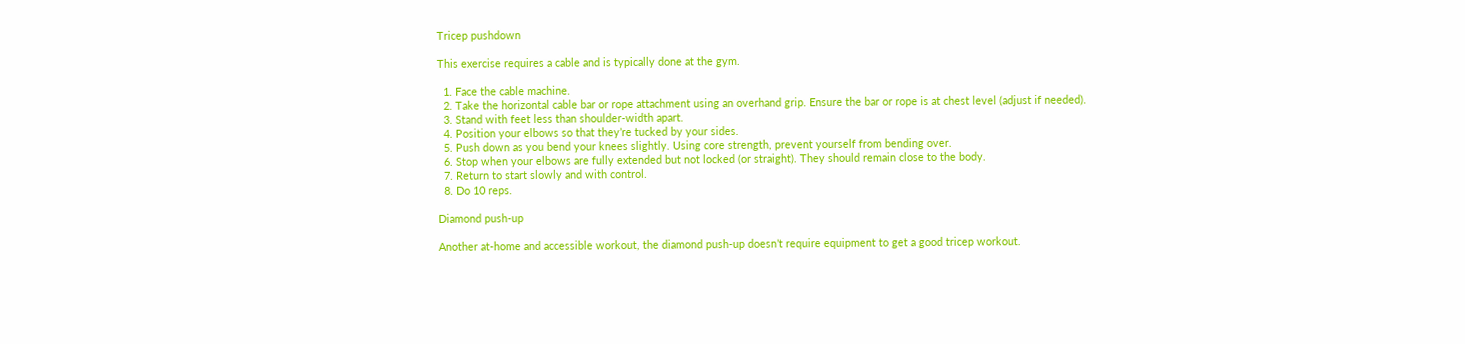Tricep pushdown

This exercise requires a cable and is typically done at the gym.

  1. Face the cable machine.
  2. Take the horizontal cable bar or rope attachment using an overhand grip. Ensure the bar or rope is at chest level (adjust if needed).
  3. Stand with feet less than shoulder-width apart.
  4. Position your elbows so that they’re tucked by your sides.
  5. Push down as you bend your knees slightly. Using core strength, prevent yourself from bending over.
  6. Stop when your elbows are fully extended but not locked (or straight). They should remain close to the body.
  7. Return to start slowly and with control.
  8. Do 10 reps.

Diamond push-up

Another at-home and accessible workout, the diamond push-up doesn’t require equipment to get a good tricep workout.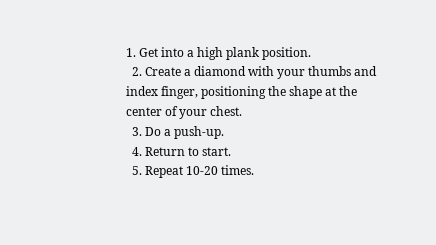1. Get into a high plank position.
  2. Create a diamond with your thumbs and index finger, positioning the shape at the center of your chest.
  3. Do a push-up.
  4. Return to start.
  5. Repeat 10-20 times.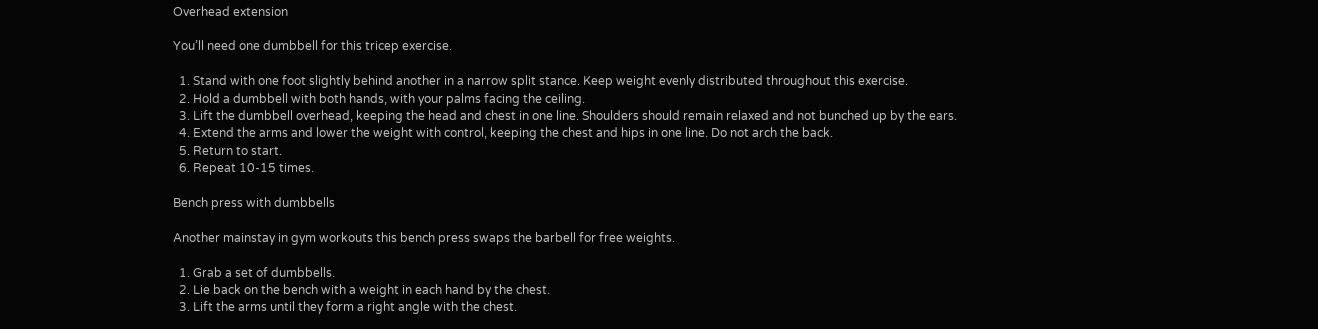Overhead extension

You’ll need one dumbbell for this tricep exercise.

  1. Stand with one foot slightly behind another in a narrow split stance. Keep weight evenly distributed throughout this exercise.
  2. Hold a dumbbell with both hands, with your palms facing the ceiling.
  3. Lift the dumbbell overhead, keeping the head and chest in one line. Shoulders should remain relaxed and not bunched up by the ears.
  4. Extend the arms and lower the weight with control, keeping the chest and hips in one line. Do not arch the back.
  5. Return to start.
  6. Repeat 10-15 times.

Bench press with dumbbells

Another mainstay in gym workouts this bench press swaps the barbell for free weights.

  1. Grab a set of dumbbells.
  2. Lie back on the bench with a weight in each hand by the chest.
  3. Lift the arms until they form a right angle with the chest.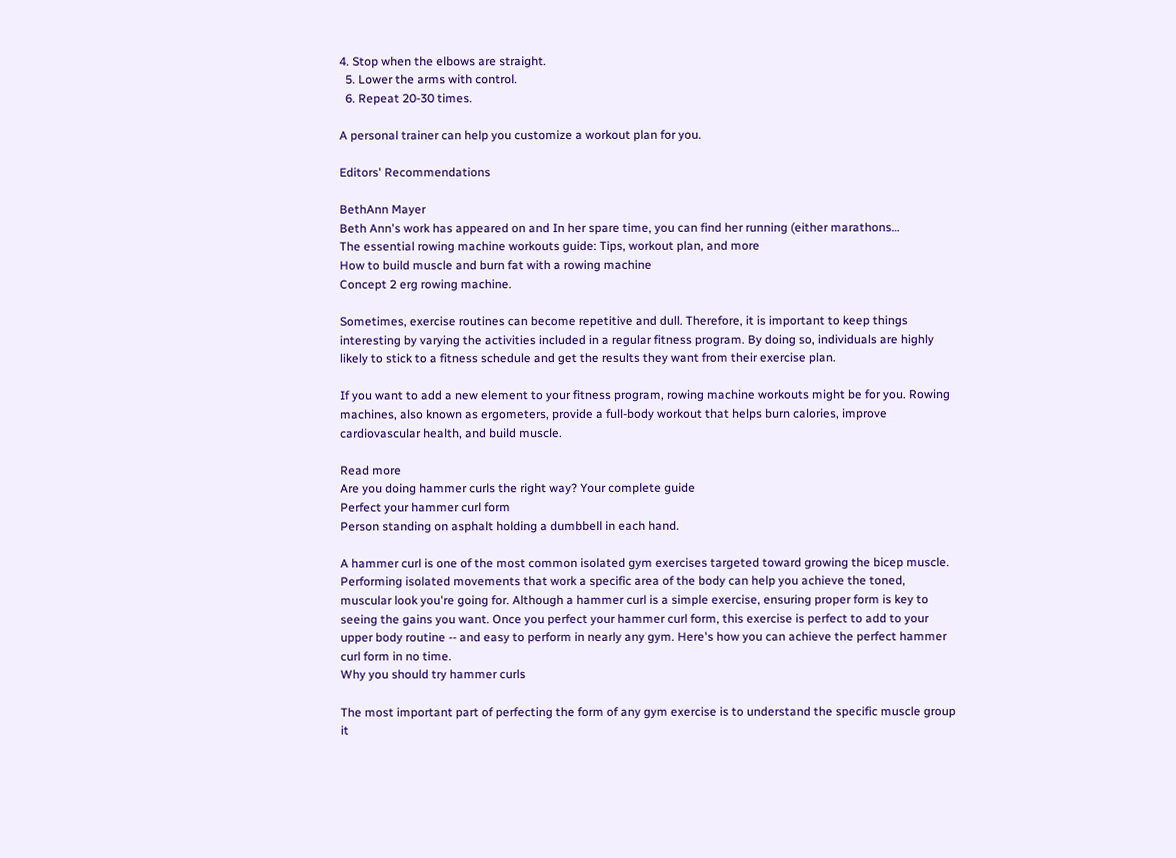4. Stop when the elbows are straight.
  5. Lower the arms with control.
  6. Repeat 20-30 times.

A personal trainer can help you customize a workout plan for you.

Editors' Recommendations

BethAnn Mayer
Beth Ann's work has appeared on and In her spare time, you can find her running (either marathons…
The essential rowing machine workouts guide: Tips, workout plan, and more
How to build muscle and burn fat with a rowing machine
Concept 2 erg rowing machine.

Sometimes, exercise routines can become repetitive and dull. Therefore, it is important to keep things interesting by varying the activities included in a regular fitness program. By doing so, individuals are highly likely to stick to a fitness schedule and get the results they want from their exercise plan.

If you want to add a new element to your fitness program, rowing machine workouts might be for you. Rowing machines, also known as ergometers, provide a full-body workout that helps burn calories, improve cardiovascular health, and build muscle.

Read more
Are you doing hammer curls the right way? Your complete guide
Perfect your hammer curl form
Person standing on asphalt holding a dumbbell in each hand.

A hammer curl is one of the most common isolated gym exercises targeted toward growing the bicep muscle. Performing isolated movements that work a specific area of the body can help you achieve the toned, muscular look you're going for. Although a hammer curl is a simple exercise, ensuring proper form is key to seeing the gains you want. Once you perfect your hammer curl form, this exercise is perfect to add to your upper body routine -- and easy to perform in nearly any gym. Here's how you can achieve the perfect hammer curl form in no time.
Why you should try hammer curls

The most important part of perfecting the form of any gym exercise is to understand the specific muscle group it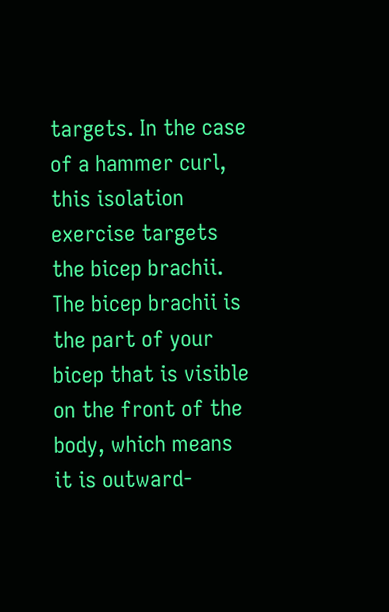targets. In the case of a hammer curl, this isolation exercise targets the bicep brachii. The bicep brachii is the part of your bicep that is visible on the front of the body, which means it is outward-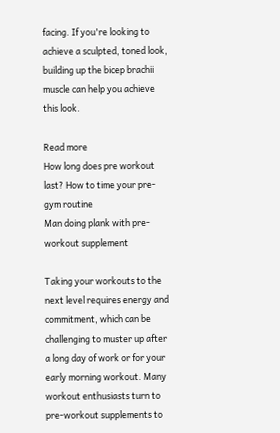facing. If you're looking to achieve a sculpted, toned look, building up the bicep brachii muscle can help you achieve this look.

Read more
How long does pre workout last? How to time your pre-gym routine
Man doing plank with pre-workout supplement

Taking your workouts to the next level requires energy and commitment, which can be challenging to muster up after a long day of work or for your early morning workout. Many workout enthusiasts turn to pre-workout supplements to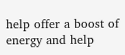help offer a boost of energy and help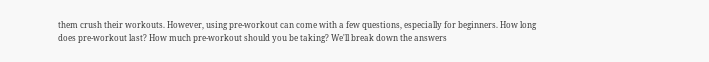them crush their workouts. However, using pre-workout can come with a few questions, especially for beginners. How long does pre-workout last? How much pre-workout should you be taking? We'll break down the answers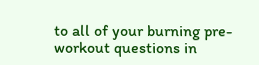to all of your burning pre-workout questions in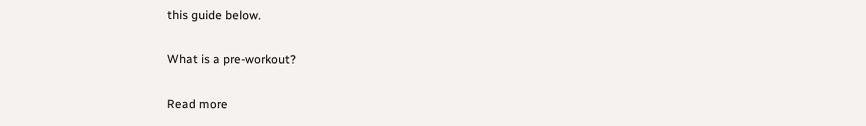this guide below.

What is a pre-workout?

Read more